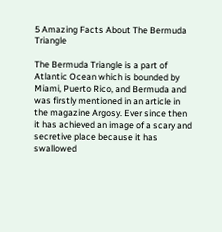5 Amazing Facts About The Bermuda Triangle

The Bermuda Triangle is a part of Atlantic Ocean which is bounded by Miami, Puerto Rico, and Bermuda and was firstly mentioned in an article in the magazine Argosy. Ever since then it has achieved an image of a scary and secretive place because it has swallowed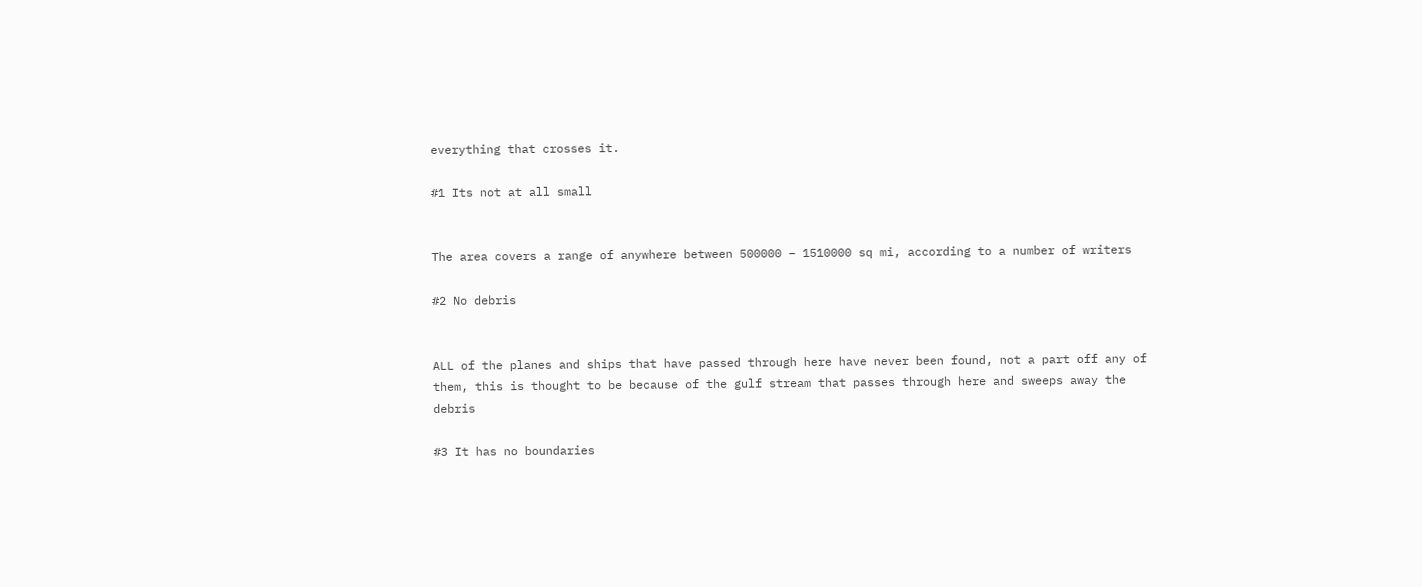everything that crosses it.

#1 Its not at all small


The area covers a range of anywhere between 500000 – 1510000 sq mi, according to a number of writers

#2 No debris


ALL of the planes and ships that have passed through here have never been found, not a part off any of them, this is thought to be because of the gulf stream that passes through here and sweeps away the debris

#3 It has no boundaries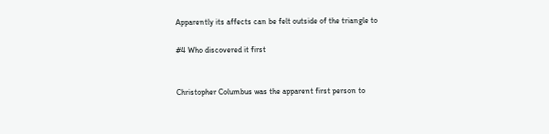Apparently its affects can be felt outside of the triangle to

#4 Who discovered it first


Christopher Columbus was the apparent first person to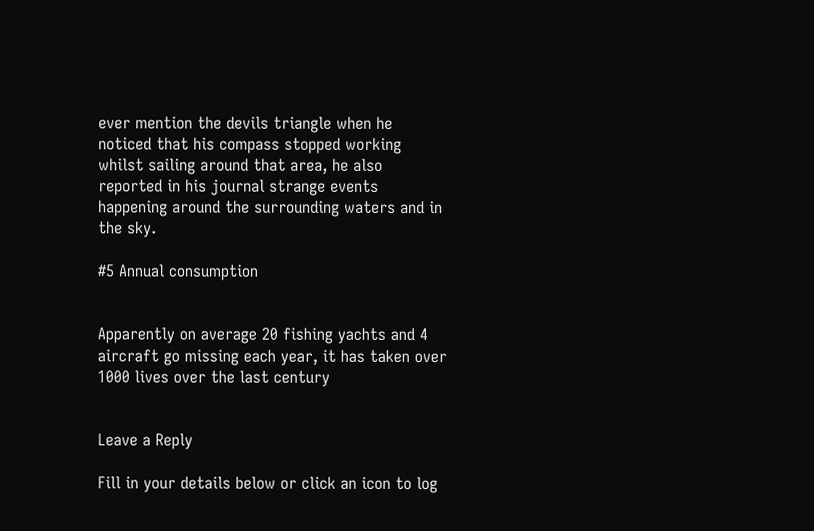ever mention the devils triangle when he noticed that his compass stopped working whilst sailing around that area, he also reported in his journal strange events happening around the surrounding waters and in the sky.

#5 Annual consumption


Apparently on average 20 fishing yachts and 4 aircraft go missing each year, it has taken over 1000 lives over the last century


Leave a Reply

Fill in your details below or click an icon to log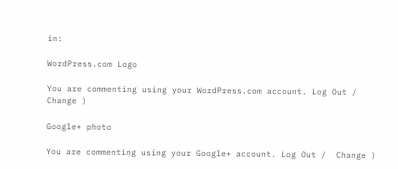in:

WordPress.com Logo

You are commenting using your WordPress.com account. Log Out /  Change )

Google+ photo

You are commenting using your Google+ account. Log Out /  Change )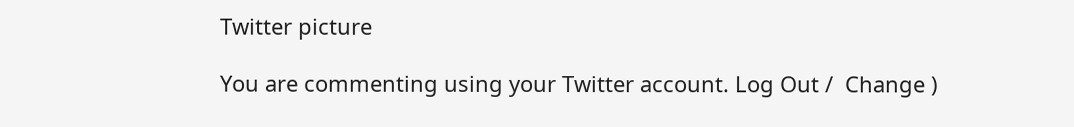Twitter picture

You are commenting using your Twitter account. Log Out /  Change )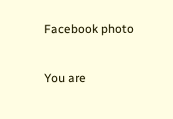Facebook photo

You are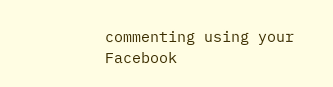commenting using your Facebook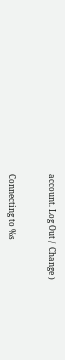account. Log Out /  Change )


Connecting to %s